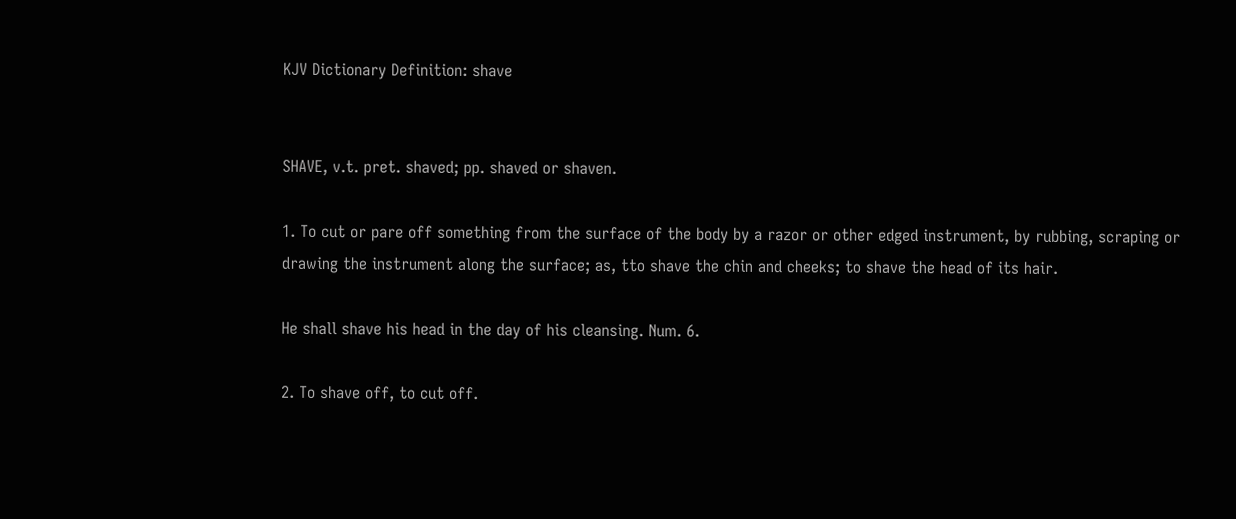KJV Dictionary Definition: shave


SHAVE, v.t. pret. shaved; pp. shaved or shaven.

1. To cut or pare off something from the surface of the body by a razor or other edged instrument, by rubbing, scraping or drawing the instrument along the surface; as, tto shave the chin and cheeks; to shave the head of its hair.

He shall shave his head in the day of his cleansing. Num. 6.

2. To shave off, to cut off.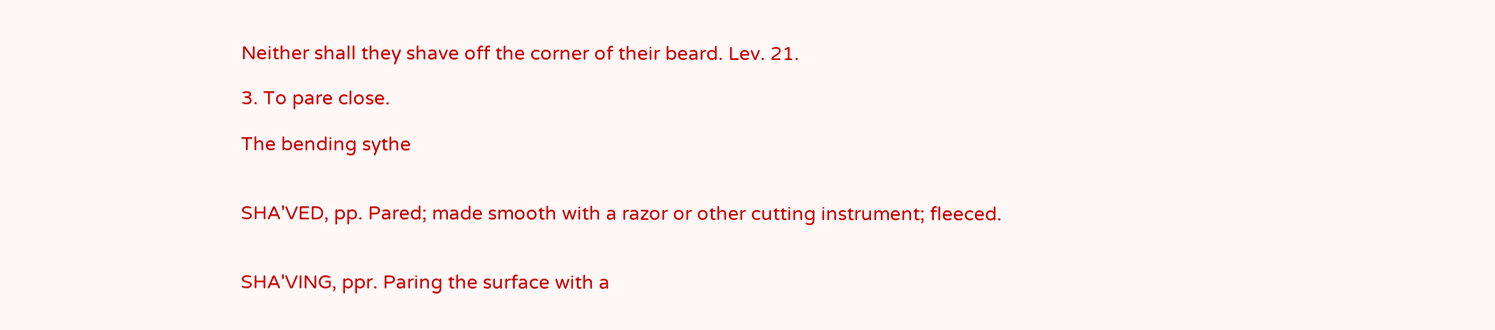Neither shall they shave off the corner of their beard. Lev. 21.

3. To pare close.

The bending sythe


SHA'VED, pp. Pared; made smooth with a razor or other cutting instrument; fleeced.


SHA'VING, ppr. Paring the surface with a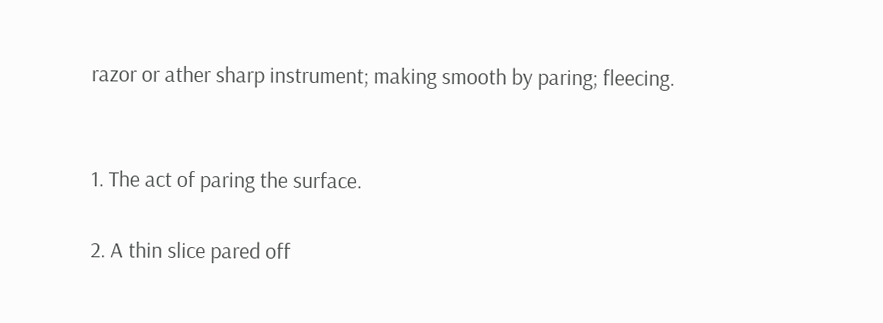razor or ather sharp instrument; making smooth by paring; fleecing.


1. The act of paring the surface.

2. A thin slice pared off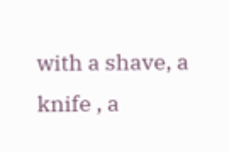with a shave, a knife , a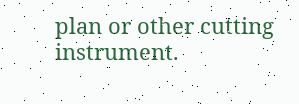plan or other cutting instrument.